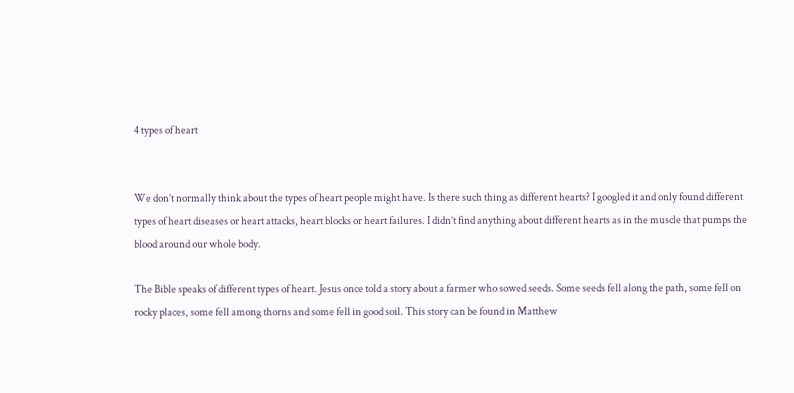4 types of heart


We don’t normally think about the types of heart people might have. Is there such thing as different hearts? I googled it and only found different types of heart diseases or heart attacks, heart blocks or heart failures. I didn’t find anything about different hearts as in the muscle that pumps the blood around our whole body.

The Bible speaks of different types of heart. Jesus once told a story about a farmer who sowed seeds. Some seeds fell along the path, some fell on rocky places, some fell among thorns and some fell in good soil. This story can be found in Matthew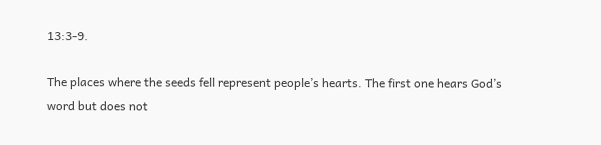13:3-9.

The places where the seeds fell represent people’s hearts. The first one hears God’s word but does not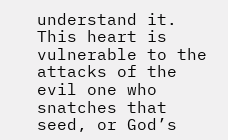understand it. This heart is vulnerable to the attacks of the evil one who snatches that seed, or God’s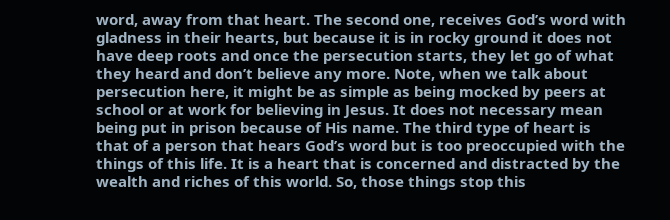word, away from that heart. The second one, receives God’s word with gladness in their hearts, but because it is in rocky ground it does not have deep roots and once the persecution starts, they let go of what they heard and don’t believe any more. Note, when we talk about persecution here, it might be as simple as being mocked by peers at school or at work for believing in Jesus. It does not necessary mean being put in prison because of His name. The third type of heart is that of a person that hears God’s word but is too preoccupied with the things of this life. It is a heart that is concerned and distracted by the wealth and riches of this world. So, those things stop this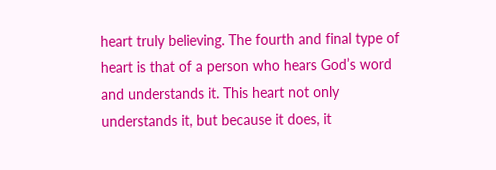heart truly believing. The fourth and final type of heart is that of a person who hears God’s word and understands it. This heart not only understands it, but because it does, it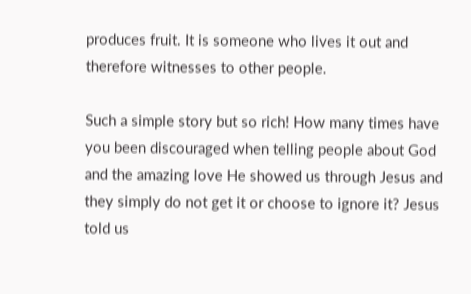produces fruit. It is someone who lives it out and therefore witnesses to other people.

Such a simple story but so rich! How many times have you been discouraged when telling people about God and the amazing love He showed us through Jesus and they simply do not get it or choose to ignore it? Jesus told us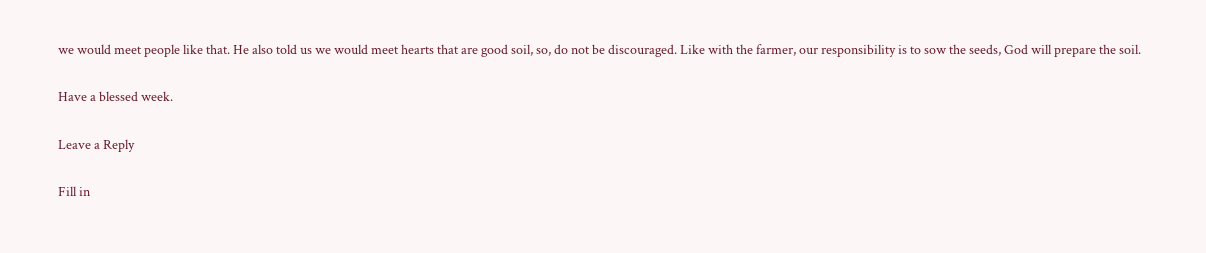we would meet people like that. He also told us we would meet hearts that are good soil, so, do not be discouraged. Like with the farmer, our responsibility is to sow the seeds, God will prepare the soil.

Have a blessed week.

Leave a Reply

Fill in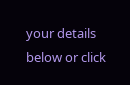your details below or click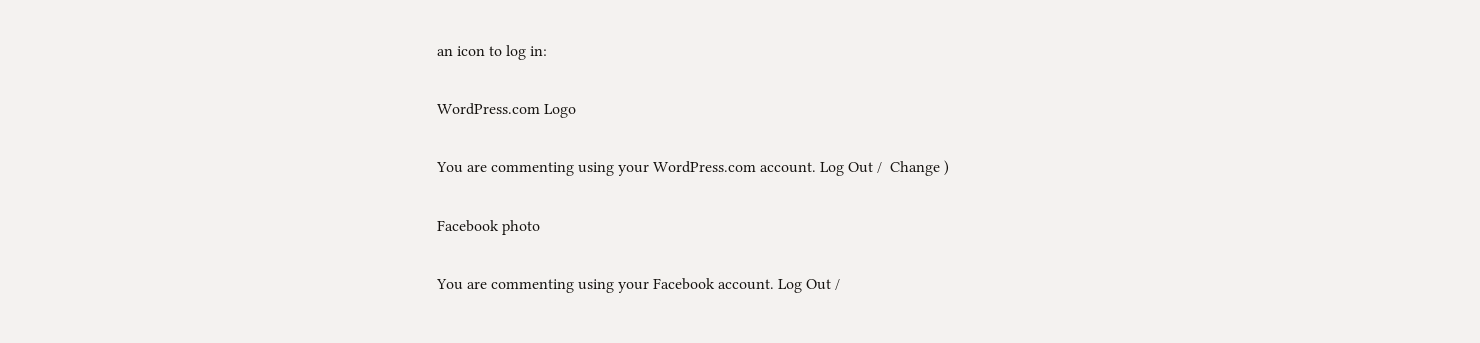an icon to log in:

WordPress.com Logo

You are commenting using your WordPress.com account. Log Out /  Change )

Facebook photo

You are commenting using your Facebook account. Log Out /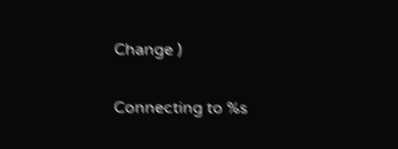Change )

Connecting to %s